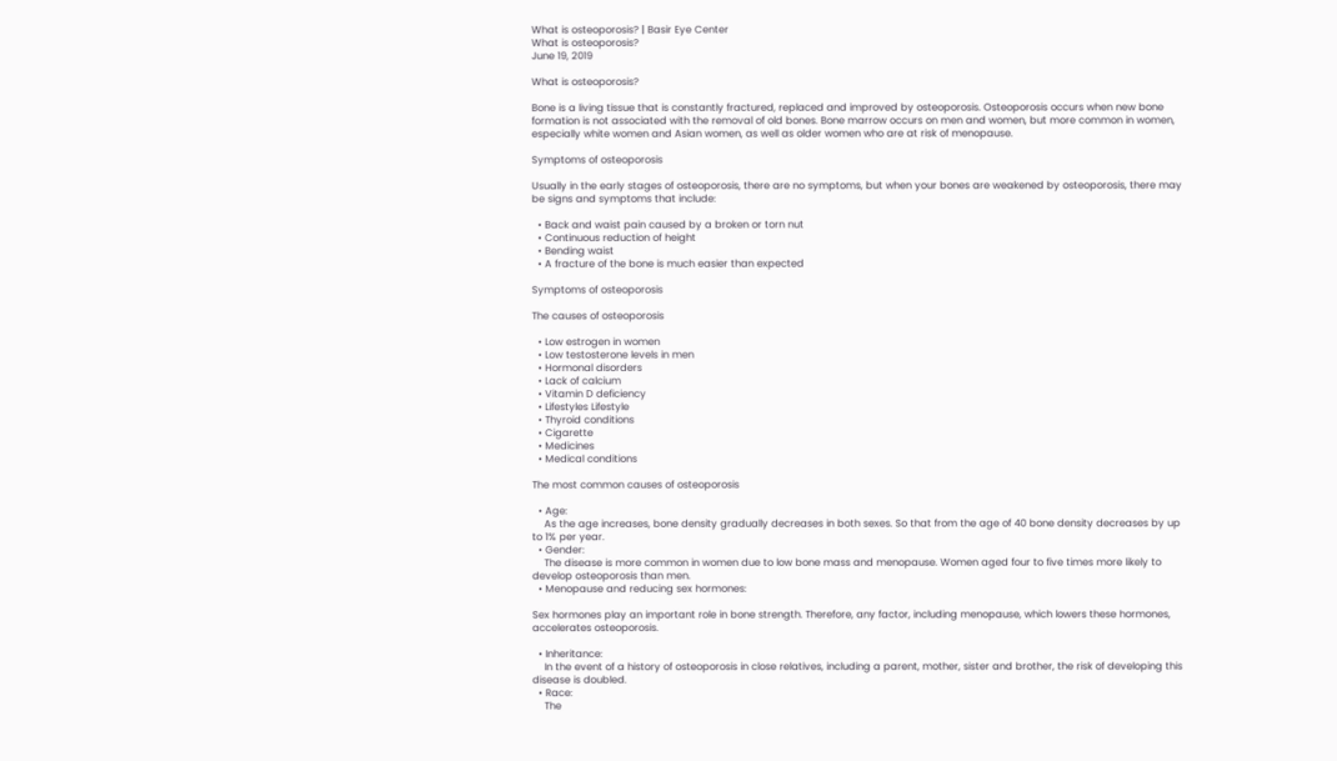What is osteoporosis? | Basir Eye Center
What is osteoporosis?
June 19, 2019

What is osteoporosis?

Bone is a living tissue that is constantly fractured, replaced and improved by osteoporosis. Osteoporosis occurs when new bone formation is not associated with the removal of old bones. Bone marrow occurs on men and women, but more common in women, especially white women and Asian women, as well as older women who are at risk of menopause.

Symptoms of osteoporosis

Usually in the early stages of osteoporosis, there are no symptoms, but when your bones are weakened by osteoporosis, there may be signs and symptoms that include:

  • Back and waist pain caused by a broken or torn nut
  • Continuous reduction of height
  • Bending waist
  • A fracture of the bone is much easier than expected

Symptoms of osteoporosis

The causes of osteoporosis

  • Low estrogen in women
  • Low testosterone levels in men
  • Hormonal disorders
  • Lack of calcium
  • Vitamin D deficiency
  • Lifestyles Lifestyle
  • Thyroid conditions
  • Cigarette
  • Medicines
  • Medical conditions

The most common causes of osteoporosis

  • Age:
    As the age increases, bone density gradually decreases in both sexes. So that from the age of 40 bone density decreases by up to 1% per year.
  • Gender:
    The disease is more common in women due to low bone mass and menopause. Women aged four to five times more likely to develop osteoporosis than men.
  • Menopause and reducing sex hormones:

Sex hormones play an important role in bone strength. Therefore, any factor, including menopause, which lowers these hormones, accelerates osteoporosis.

  • Inheritance:
    In the event of a history of osteoporosis in close relatives, including a parent, mother, sister and brother, the risk of developing this disease is doubled.
  • Race:
    The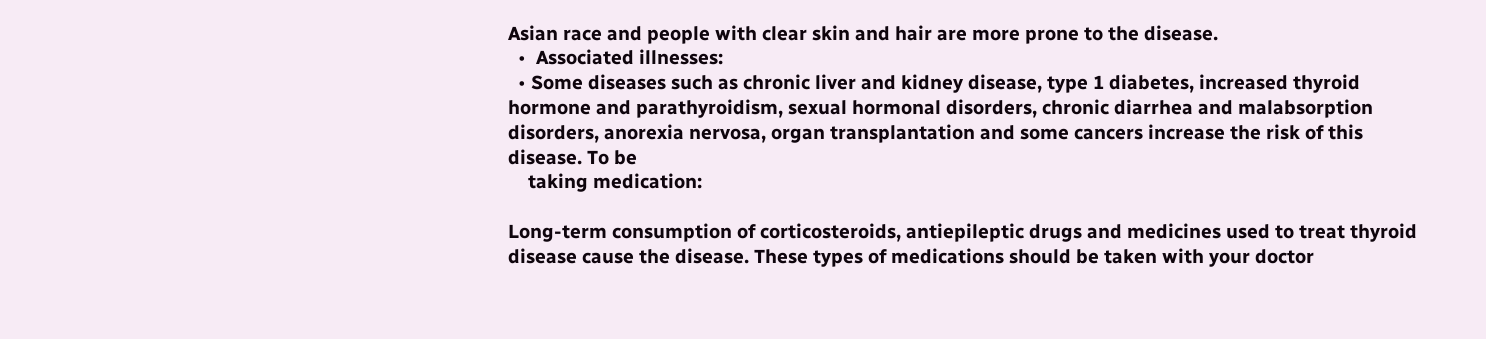Asian race and people with clear skin and hair are more prone to the disease.
  •  Associated illnesses:
  • Some diseases such as chronic liver and kidney disease, type 1 diabetes, increased thyroid hormone and parathyroidism, sexual hormonal disorders, chronic diarrhea and malabsorption disorders, anorexia nervosa, organ transplantation and some cancers increase the risk of this disease. To be
    taking medication:

Long-term consumption of corticosteroids, antiepileptic drugs and medicines used to treat thyroid disease cause the disease. These types of medications should be taken with your doctor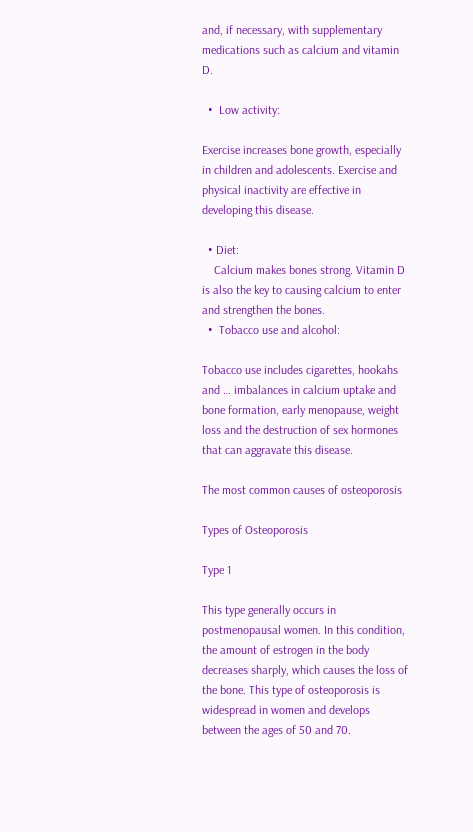and, if necessary, with supplementary medications such as calcium and vitamin D.

  •  Low activity:

Exercise increases bone growth, especially in children and adolescents. Exercise and physical inactivity are effective in developing this disease.

  • Diet:
    Calcium makes bones strong. Vitamin D is also the key to causing calcium to enter and strengthen the bones.
  •  Tobacco use and alcohol:

Tobacco use includes cigarettes, hookahs and … imbalances in calcium uptake and bone formation, early menopause, weight loss and the destruction of sex hormones that can aggravate this disease.

The most common causes of osteoporosis

Types of Osteoporosis

Type 1

This type generally occurs in postmenopausal women. In this condition, the amount of estrogen in the body decreases sharply, which causes the loss of the bone. This type of osteoporosis is widespread in women and develops between the ages of 50 and 70.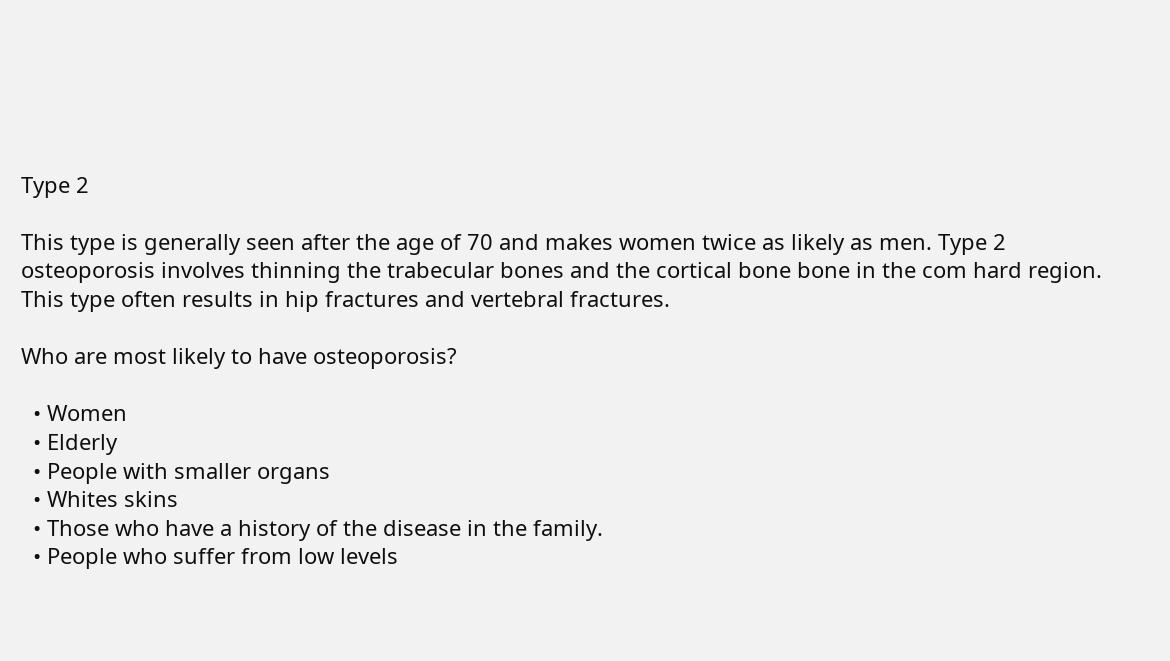Type 2

This type is generally seen after the age of 70 and makes women twice as likely as men. Type 2 osteoporosis involves thinning the trabecular bones and the cortical bone bone in the com hard region. This type often results in hip fractures and vertebral fractures.

Who are most likely to have osteoporosis?

  • Women
  • Elderly
  • People with smaller organs
  • Whites skins
  • Those who have a history of the disease in the family.
  • People who suffer from low levels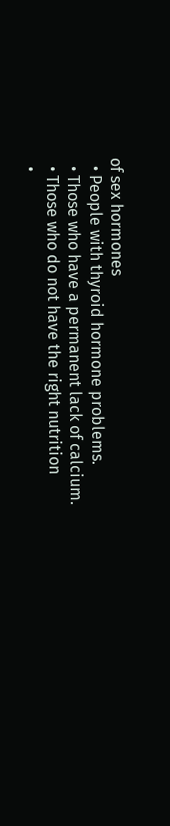of sex hormones
  • People with thyroid hormone problems.
  • Those who have a permanent lack of calcium.
  • Those who do not have the right nutrition
  •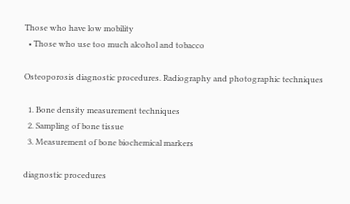Those who have low mobility
  • Those who use too much alcohol and tobacco

Osteoporosis diagnostic procedures. Radiography and photographic techniques

  1. Bone density measurement techniques
  2. Sampling of bone tissue
  3. Measurement of bone biochemical markers

diagnostic procedures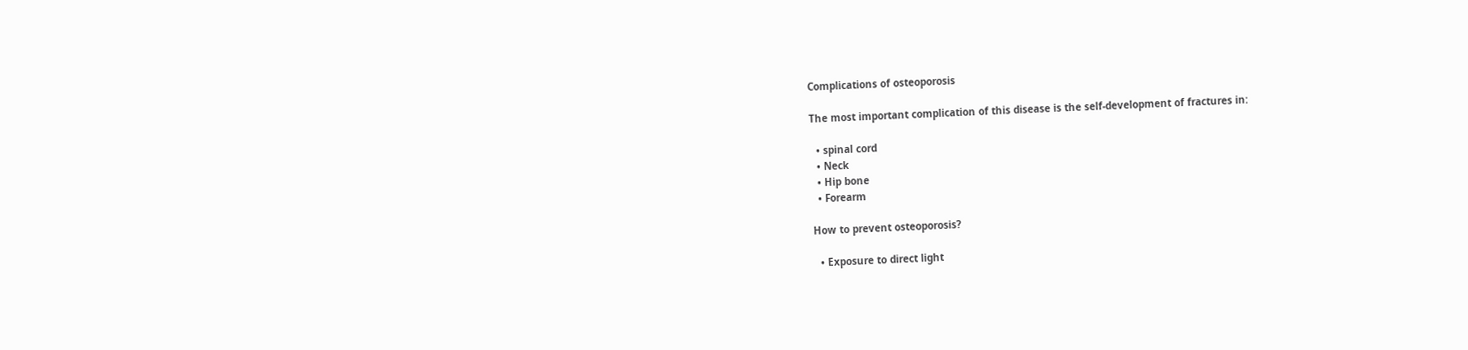Complications of osteoporosis

The most important complication of this disease is the self-development of fractures in:

  • spinal cord
  • Neck
  • Hip bone
  • Forearm

How to prevent osteoporosis?

  • Exposure to direct light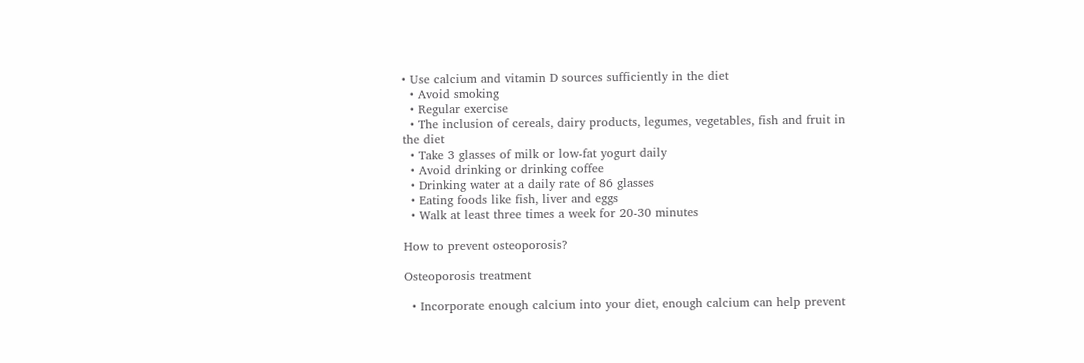• Use calcium and vitamin D sources sufficiently in the diet
  • Avoid smoking
  • Regular exercise
  • The inclusion of cereals, dairy products, legumes, vegetables, fish and fruit in the diet
  • Take 3 glasses of milk or low-fat yogurt daily
  • Avoid drinking or drinking coffee
  • Drinking water at a daily rate of 86 glasses
  • Eating foods like fish, liver and eggs
  • Walk at least three times a week for 20-30 minutes

How to prevent osteoporosis?

Osteoporosis treatment

  • Incorporate enough calcium into your diet, enough calcium can help prevent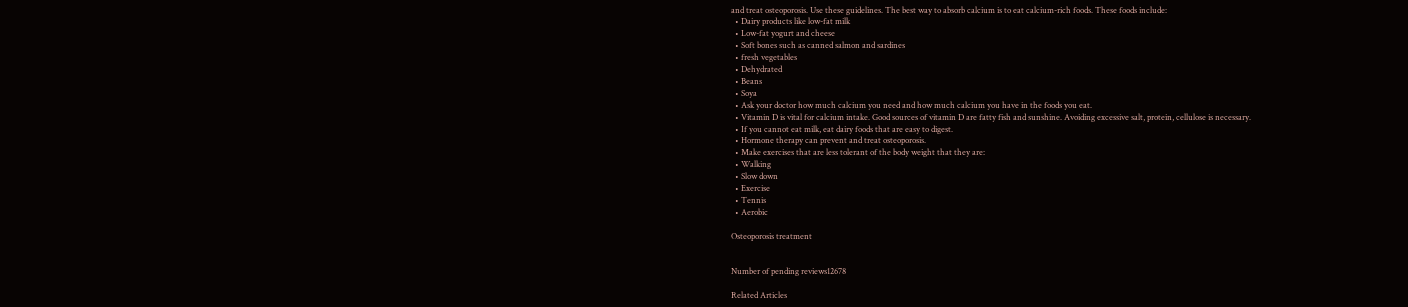and treat osteoporosis. Use these guidelines. The best way to absorb calcium is to eat calcium-rich foods. These foods include:
  • Dairy products like low-fat milk
  • Low-fat yogurt and cheese
  • Soft bones such as canned salmon and sardines
  • fresh vegetables
  • Dehydrated
  • Beans
  • Soya
  • Ask your doctor how much calcium you need and how much calcium you have in the foods you eat.
  • Vitamin D is vital for calcium intake. Good sources of vitamin D are fatty fish and sunshine. Avoiding excessive salt, protein, cellulose is necessary.
  • If you cannot eat milk, eat dairy foods that are easy to digest.
  • Hormone therapy can prevent and treat osteoporosis.
  • Make exercises that are less tolerant of the body weight that they are:
  • Walking
  • Slow down
  • Exercise
  • Tennis
  • Aerobic

Osteoporosis treatment


Number of pending reviews12678

Related Articles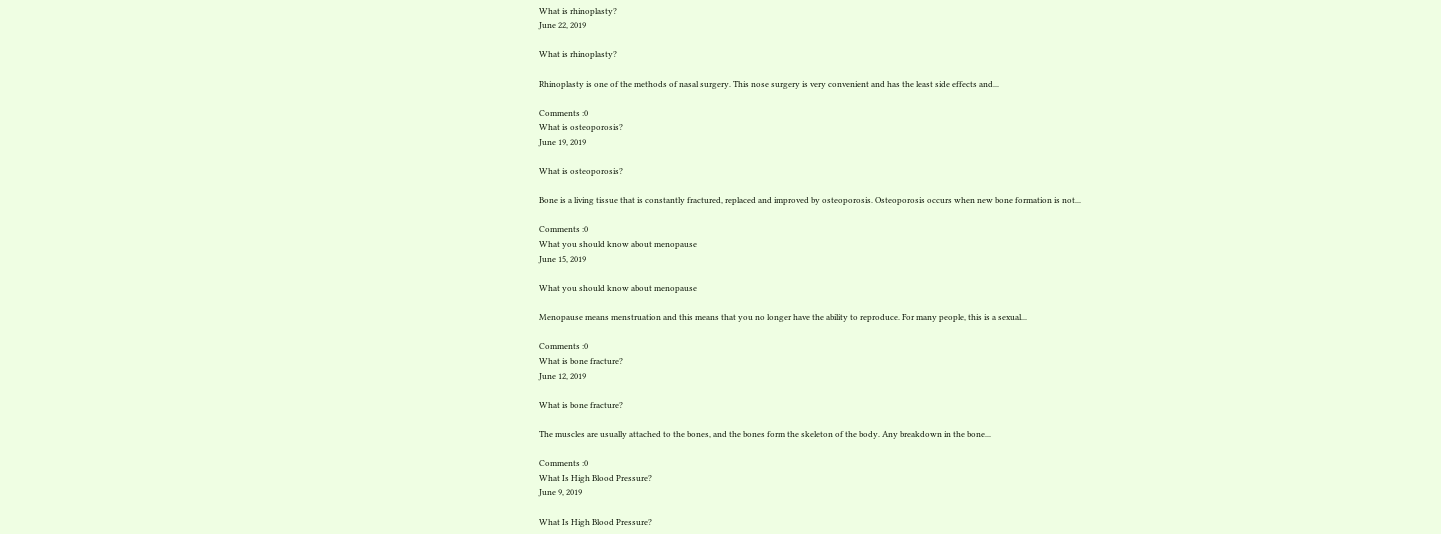What is rhinoplasty?
June 22, 2019

What is rhinoplasty?

Rhinoplasty is one of the methods of nasal surgery. This nose surgery is very convenient and has the least side effects and...

Comments :0
What is osteoporosis?
June 19, 2019

What is osteoporosis?

Bone is a living tissue that is constantly fractured, replaced and improved by osteoporosis. Osteoporosis occurs when new bone formation is not...

Comments :0
What you should know about menopause
June 15, 2019

What you should know about menopause

Menopause means menstruation and this means that you no longer have the ability to reproduce. For many people, this is a sexual...

Comments :0
What is bone fracture?
June 12, 2019

What is bone fracture?

The muscles are usually attached to the bones, and the bones form the skeleton of the body. Any breakdown in the bone...

Comments :0
What Is High Blood Pressure?
June 9, 2019

What Is High Blood Pressure?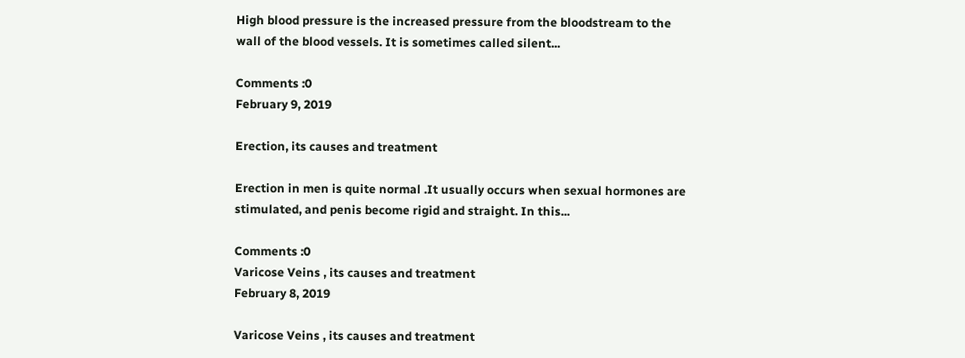High blood pressure is the increased pressure from the bloodstream to the wall of the blood vessels. It is sometimes called silent...

Comments :0
February 9, 2019

Erection, its causes and treatment

Erection in men is quite normal .It usually occurs when sexual hormones are stimulated, and penis become rigid and straight. In this...

Comments :0
Varicose Veins , its causes and treatment
February 8, 2019

Varicose Veins , its causes and treatment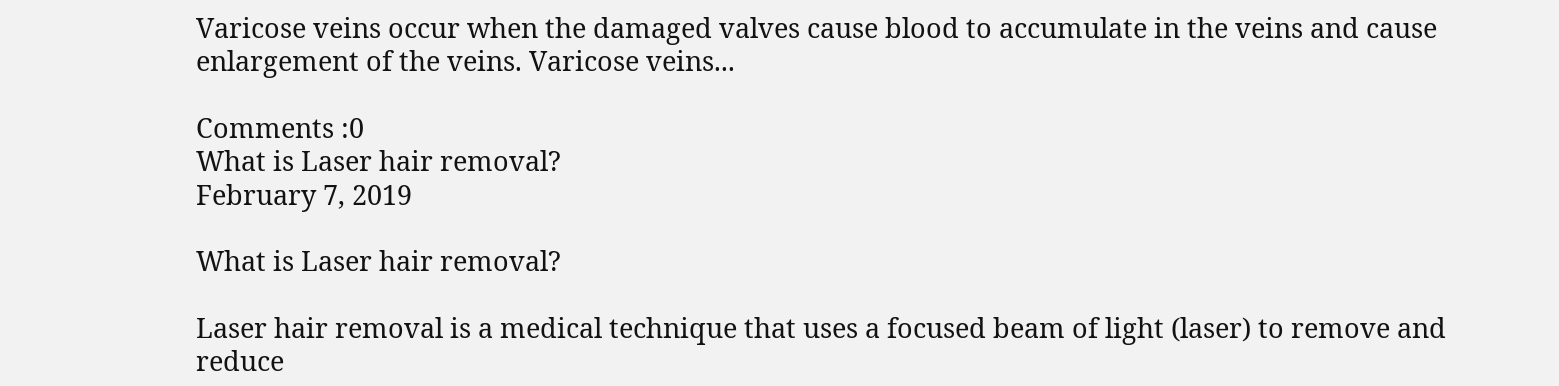Varicose veins occur when the damaged valves cause blood to accumulate in the veins and cause enlargement of the veins. Varicose veins...

Comments :0
What is Laser hair removal?
February 7, 2019

What is Laser hair removal?

Laser hair removal is a medical technique that uses a focused beam of light (laser) to remove and reduce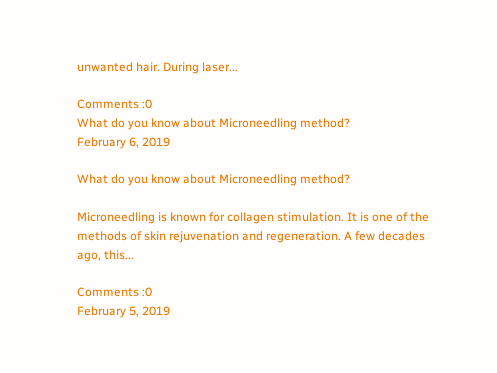unwanted hair. During laser...

Comments :0
What do you know about Microneedling method?
February 6, 2019

What do you know about Microneedling method?

Microneedling is known for collagen stimulation. It is one of the methods of skin rejuvenation and regeneration. A few decades ago, this...

Comments :0
February 5, 2019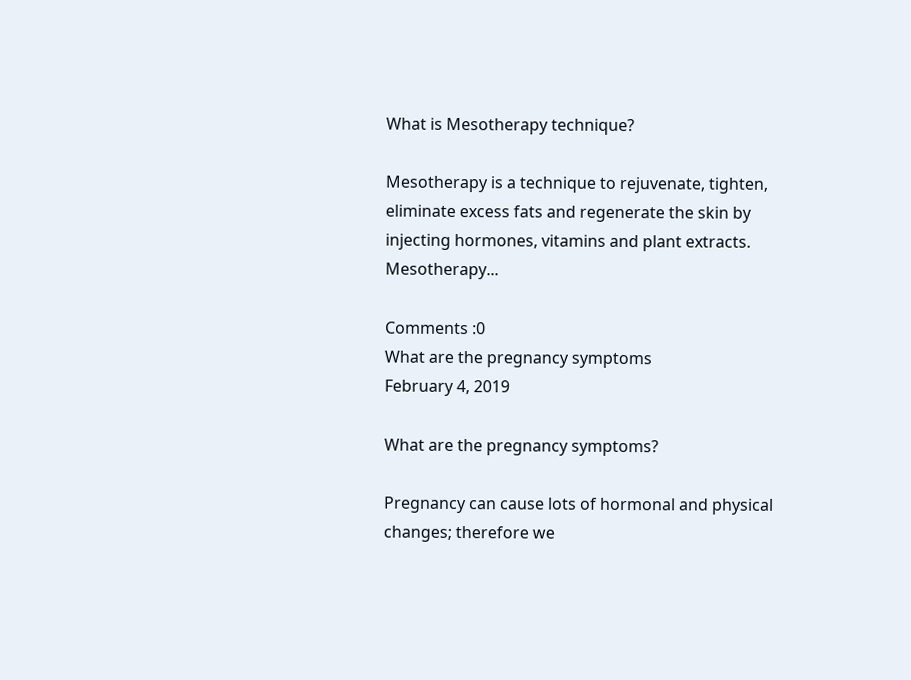What is Mesotherapy technique?

Mesotherapy is a technique to rejuvenate, tighten, eliminate excess fats and regenerate the skin by injecting hormones, vitamins and plant extracts. Mesotherapy...

Comments :0
What are the pregnancy symptoms
February 4, 2019

What are the pregnancy symptoms?

Pregnancy can cause lots of hormonal and physical changes; therefore we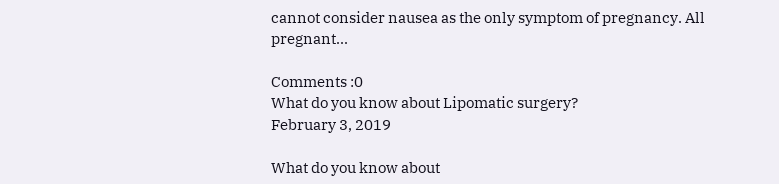cannot consider nausea as the only symptom of pregnancy. All pregnant...

Comments :0
What do you know about Lipomatic surgery?
February 3, 2019

What do you know about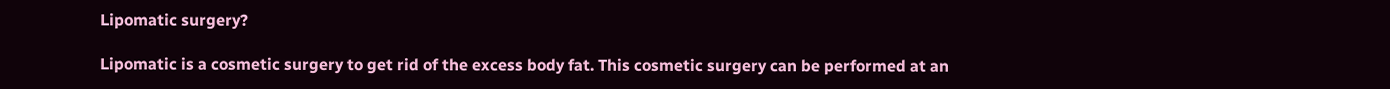Lipomatic surgery?

Lipomatic is a cosmetic surgery to get rid of the excess body fat. This cosmetic surgery can be performed at an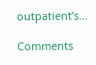outpatient’s...

Comments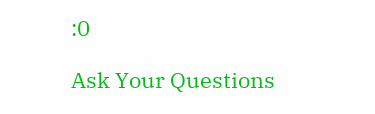:0

Ask Your Questions